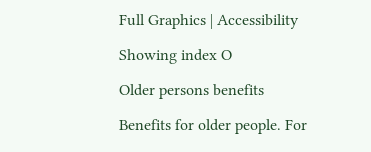Full Graphics | Accessibility

Showing index O

Older persons benefits

Benefits for older people. For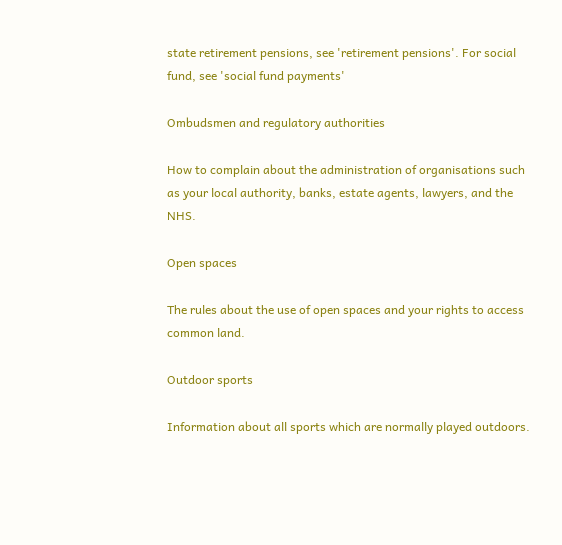state retirement pensions, see 'retirement pensions'. For social fund, see 'social fund payments'

Ombudsmen and regulatory authorities

How to complain about the administration of organisations such as your local authority, banks, estate agents, lawyers, and the NHS.

Open spaces

The rules about the use of open spaces and your rights to access common land.

Outdoor sports

Information about all sports which are normally played outdoors.